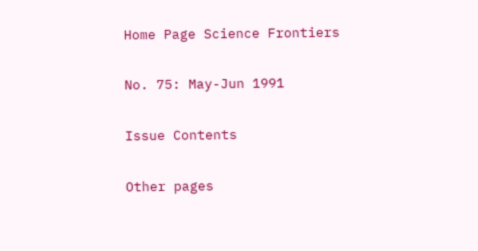Home Page Science Frontiers

No. 75: May-Jun 1991

Issue Contents

Other pages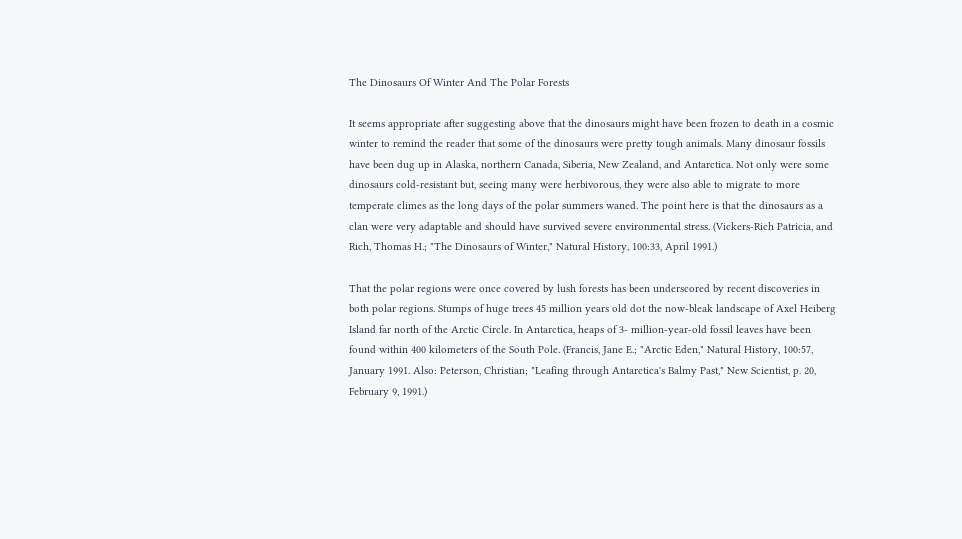The Dinosaurs Of Winter And The Polar Forests

It seems appropriate after suggesting above that the dinosaurs might have been frozen to death in a cosmic winter to remind the reader that some of the dinosaurs were pretty tough animals. Many dinosaur fossils have been dug up in Alaska, northern Canada, Siberia, New Zealand, and Antarctica. Not only were some dinosaurs cold-resistant but, seeing many were herbivorous, they were also able to migrate to more temperate climes as the long days of the polar summers waned. The point here is that the dinosaurs as a clan were very adaptable and should have survived severe environmental stress. (Vickers-Rich Patricia, and Rich, Thomas H.; "The Dinosaurs of Winter," Natural History, 100:33, April 1991.)

That the polar regions were once covered by lush forests has been underscored by recent discoveries in both polar regions. Stumps of huge trees 45 million years old dot the now-bleak landscape of Axel Heiberg Island far north of the Arctic Circle. In Antarctica, heaps of 3- million-year-old fossil leaves have been found within 400 kilometers of the South Pole. (Francis, Jane E.; "Arctic Eden," Natural History, 100:57, January 1991. Also: Peterson, Christian; "Leafing through Antarctica's Balmy Past," New Scientist, p. 20, February 9, 1991.)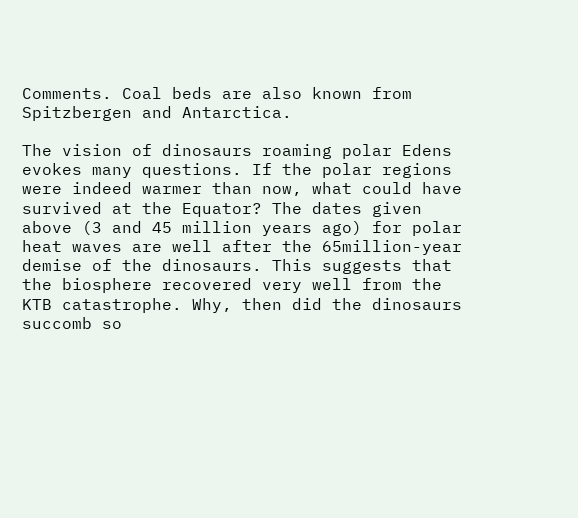Comments. Coal beds are also known from Spitzbergen and Antarctica.

The vision of dinosaurs roaming polar Edens evokes many questions. If the polar regions were indeed warmer than now, what could have survived at the Equator? The dates given above (3 and 45 million years ago) for polar heat waves are well after the 65million-year demise of the dinosaurs. This suggests that the biosphere recovered very well from the KTB catastrophe. Why, then did the dinosaurs succomb so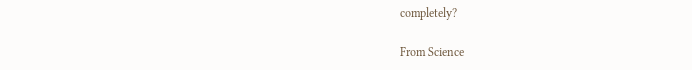completely?

From Science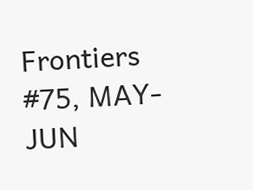Frontiers #75, MAY-JUN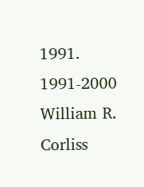1991. 1991-2000 William R. Corliss